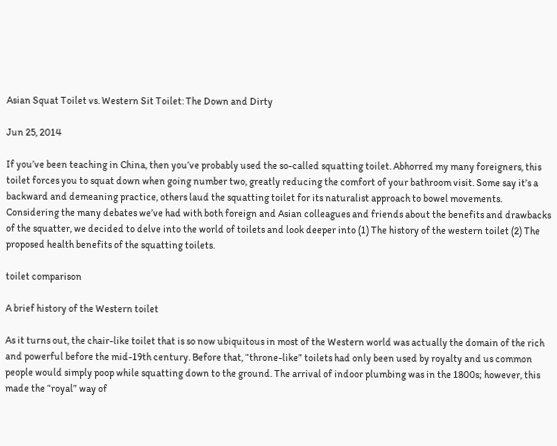Asian Squat Toilet vs. Western Sit Toilet: The Down and Dirty

Jun 25, 2014

If you’ve been teaching in China, then you’ve probably used the so-called squatting toilet. Abhorred my many foreigners, this toilet forces you to squat down when going number two, greatly reducing the comfort of your bathroom visit. Some say it’s a backward and demeaning practice, others laud the squatting toilet for its naturalist approach to bowel movements. Considering the many debates we’ve had with both foreign and Asian colleagues and friends about the benefits and drawbacks of the squatter, we decided to delve into the world of toilets and look deeper into (1) The history of the western toilet (2) The proposed health benefits of the squatting toilets.

toilet comparison

A brief history of the Western toilet

As it turns out, the chair-like toilet that is so now ubiquitous in most of the Western world was actually the domain of the rich and powerful before the mid-19th century. Before that, “throne-like” toilets had only been used by royalty and us common people would simply poop while squatting down to the ground. The arrival of indoor plumbing was in the 1800s; however, this made the “royal” way of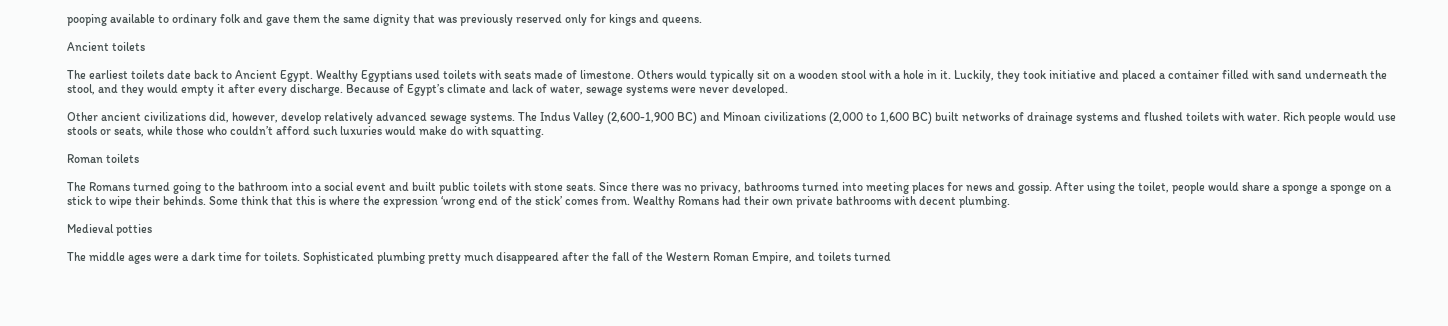pooping available to ordinary folk and gave them the same dignity that was previously reserved only for kings and queens.

Ancient toilets

The earliest toilets date back to Ancient Egypt. Wealthy Egyptians used toilets with seats made of limestone. Others would typically sit on a wooden stool with a hole in it. Luckily, they took initiative and placed a container filled with sand underneath the stool, and they would empty it after every discharge. Because of Egypt’s climate and lack of water, sewage systems were never developed.

Other ancient civilizations did, however, develop relatively advanced sewage systems. The Indus Valley (2,600-1,900 BC) and Minoan civilizations (2,000 to 1,600 BC) built networks of drainage systems and flushed toilets with water. Rich people would use stools or seats, while those who couldn’t afford such luxuries would make do with squatting.

Roman toilets

The Romans turned going to the bathroom into a social event and built public toilets with stone seats. Since there was no privacy, bathrooms turned into meeting places for news and gossip. After using the toilet, people would share a sponge a sponge on a stick to wipe their behinds. Some think that this is where the expression ‘wrong end of the stick’ comes from. Wealthy Romans had their own private bathrooms with decent plumbing.

Medieval potties

The middle ages were a dark time for toilets. Sophisticated plumbing pretty much disappeared after the fall of the Western Roman Empire, and toilets turned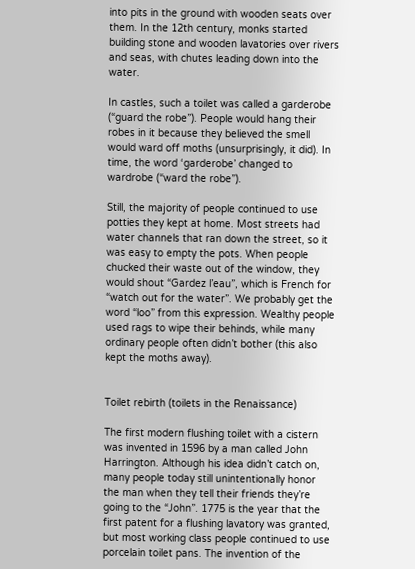into pits in the ground with wooden seats over them. In the 12th century, monks started building stone and wooden lavatories over rivers and seas, with chutes leading down into the water.

In castles, such a toilet was called a garderobe (“guard the robe”). People would hang their robes in it because they believed the smell would ward off moths (unsurprisingly, it did). In time, the word ‘garderobe’ changed to wardrobe (“ward the robe”).

Still, the majority of people continued to use potties they kept at home. Most streets had water channels that ran down the street, so it was easy to empty the pots. When people chucked their waste out of the window, they would shout “Gardez l’eau”, which is French for “watch out for the water”. We probably get the word “loo” from this expression. Wealthy people used rags to wipe their behinds, while many ordinary people often didn’t bother (this also kept the moths away).


Toilet rebirth (toilets in the Renaissance)

The first modern flushing toilet with a cistern was invented in 1596 by a man called John Harrington. Although his idea didn’t catch on, many people today still unintentionally honor the man when they tell their friends they’re going to the “John”. 1775 is the year that the first patent for a flushing lavatory was granted, but most working class people continued to use porcelain toilet pans. The invention of the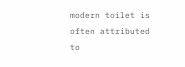modern toilet is often attributed to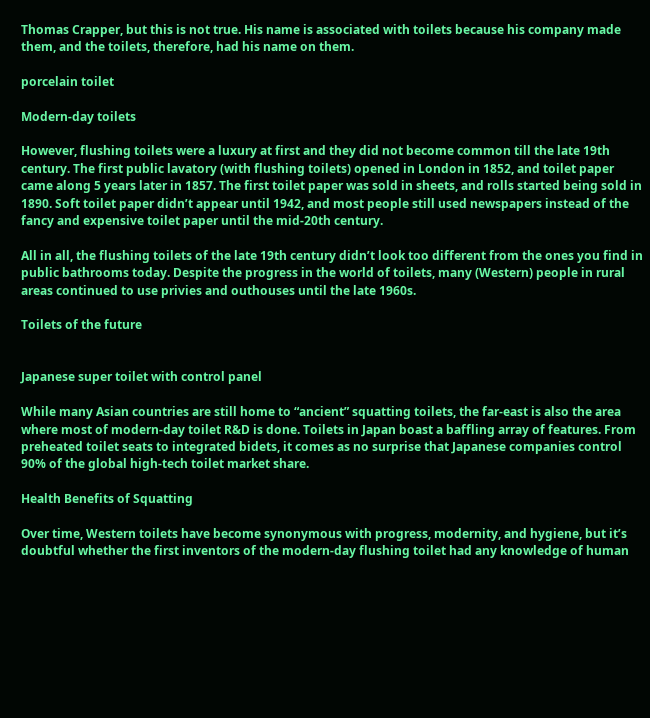Thomas Crapper, but this is not true. His name is associated with toilets because his company made them, and the toilets, therefore, had his name on them.

porcelain toilet

Modern-day toilets

However, flushing toilets were a luxury at first and they did not become common till the late 19th century. The first public lavatory (with flushing toilets) opened in London in 1852, and toilet paper came along 5 years later in 1857. The first toilet paper was sold in sheets, and rolls started being sold in 1890. Soft toilet paper didn’t appear until 1942, and most people still used newspapers instead of the fancy and expensive toilet paper until the mid-20th century.

All in all, the flushing toilets of the late 19th century didn’t look too different from the ones you find in public bathrooms today. Despite the progress in the world of toilets, many (Western) people in rural areas continued to use privies and outhouses until the late 1960s.

Toilets of the future


Japanese super toilet with control panel

While many Asian countries are still home to “ancient” squatting toilets, the far-east is also the area where most of modern-day toilet R&D is done. Toilets in Japan boast a baffling array of features. From preheated toilet seats to integrated bidets, it comes as no surprise that Japanese companies control 90% of the global high-tech toilet market share.

Health Benefits of Squatting

Over time, Western toilets have become synonymous with progress, modernity, and hygiene, but it’s doubtful whether the first inventors of the modern-day flushing toilet had any knowledge of human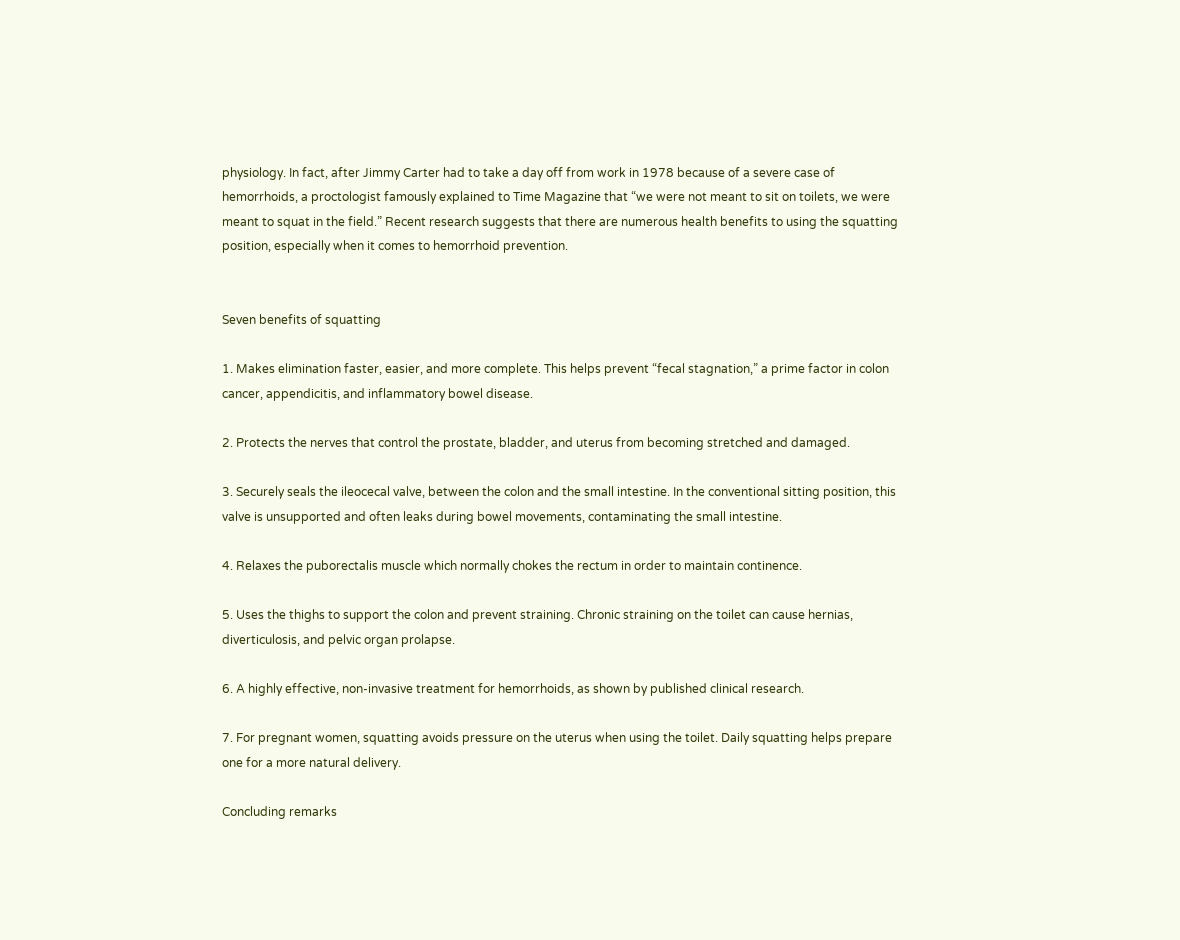physiology. In fact, after Jimmy Carter had to take a day off from work in 1978 because of a severe case of hemorrhoids, a proctologist famously explained to Time Magazine that “we were not meant to sit on toilets, we were meant to squat in the field.” Recent research suggests that there are numerous health benefits to using the squatting position, especially when it comes to hemorrhoid prevention.


Seven benefits of squatting

1. Makes elimination faster, easier, and more complete. This helps prevent “fecal stagnation,” a prime factor in colon cancer, appendicitis, and inflammatory bowel disease.

2. Protects the nerves that control the prostate, bladder, and uterus from becoming stretched and damaged.

3. Securely seals the ileocecal valve, between the colon and the small intestine. In the conventional sitting position, this valve is unsupported and often leaks during bowel movements, contaminating the small intestine.

4. Relaxes the puborectalis muscle which normally chokes the rectum in order to maintain continence.

5. Uses the thighs to support the colon and prevent straining. Chronic straining on the toilet can cause hernias, diverticulosis, and pelvic organ prolapse.

6. A highly effective, non-invasive treatment for hemorrhoids, as shown by published clinical research.

7. For pregnant women, squatting avoids pressure on the uterus when using the toilet. Daily squatting helps prepare one for a more natural delivery.

Concluding remarks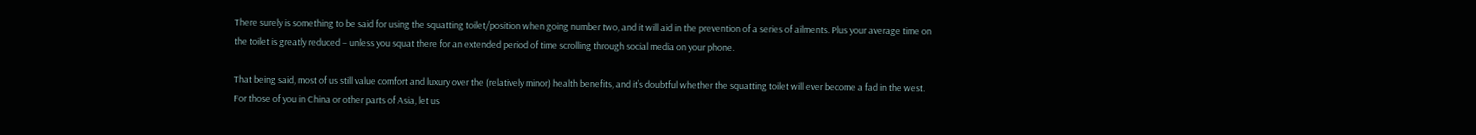There surely is something to be said for using the squatting toilet/position when going number two, and it will aid in the prevention of a series of ailments. Plus your average time on the toilet is greatly reduced – unless you squat there for an extended period of time scrolling through social media on your phone.

That being said, most of us still value comfort and luxury over the (relatively minor) health benefits, and it’s doubtful whether the squatting toilet will ever become a fad in the west. For those of you in China or other parts of Asia, let us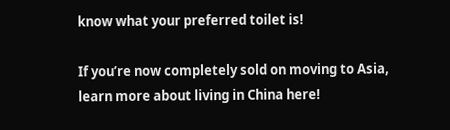know what your preferred toilet is!

If you’re now completely sold on moving to Asia, learn more about living in China here!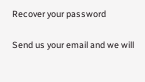Recover your password

Send us your email and we will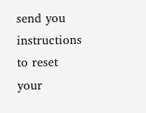send you instructions to reset your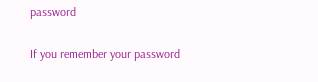password

If you remember your password